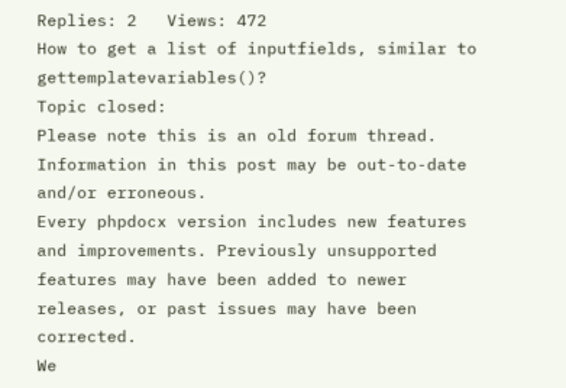Replies: 2   Views: 472
How to get a list of inputfields, similar to gettemplatevariables()?
Topic closed:
Please note this is an old forum thread. Information in this post may be out-to-date and/or erroneous.
Every phpdocx version includes new features and improvements. Previously unsupported features may have been added to newer releases, or past issues may have been corrected.
We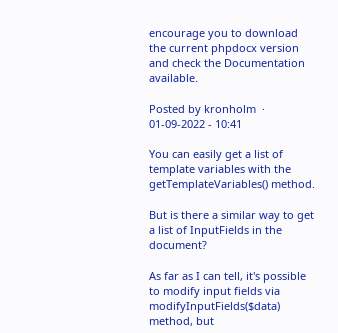encourage you to download the current phpdocx version and check the Documentation available.

Posted by kronholm  · 01-09-2022 - 10:41

You can easily get a list of template variables with the getTemplateVariables() method.

But is there a similar way to get a list of InputFields in the document?

As far as I can tell, it's possible to modify input fields via modifyInputFields($data) method, but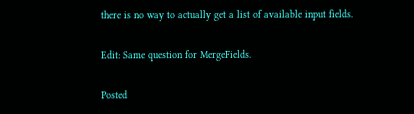there is no way to actually get a list of available input fields.

Edit: Same question for MergeFields.

Posted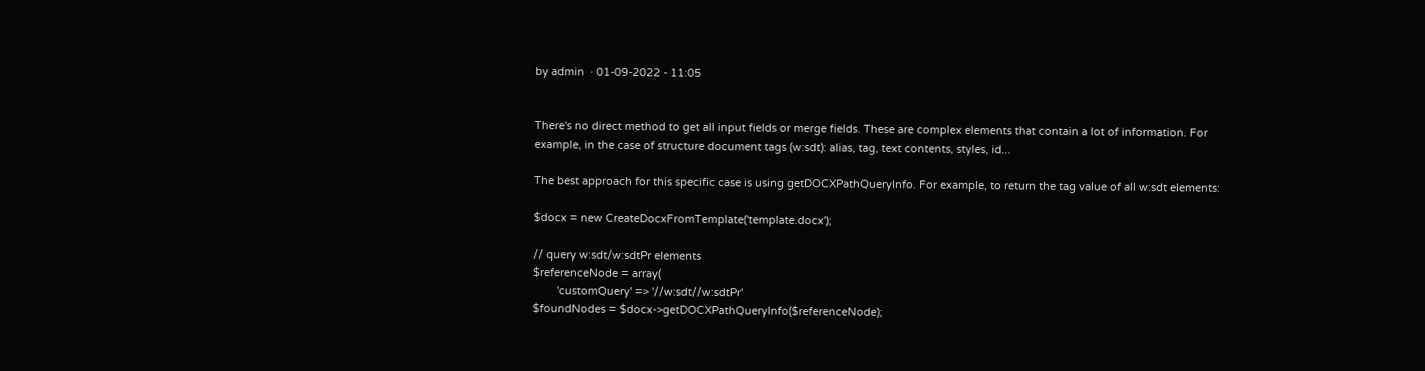by admin  · 01-09-2022 - 11:05


There's no direct method to get all input fields or merge fields. These are complex elements that contain a lot of information. For example, in the case of structure document tags (w:sdt): alias, tag, text contents, styles, id...

The best approach for this specific case is using getDOCXPathQueryInfo. For example, to return the tag value of all w:sdt elements:

$docx = new CreateDocxFromTemplate('template.docx');

// query w:sdt/w:sdtPr elements
$referenceNode = array(
        'customQuery' => '//w:sdt//w:sdtPr'
$foundNodes = $docx->getDOCXPathQueryInfo($referenceNode);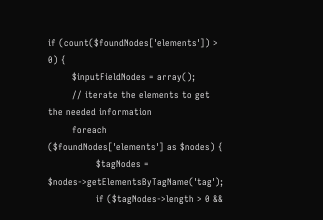if (count($foundNodes['elements']) > 0) {
        $inputFieldNodes = array();
        // iterate the elements to get the needed information
        foreach ($foundNodes['elements'] as $nodes) {
                $tagNodes = $nodes->getElementsByTagName('tag');
                if ($tagNodes->length > 0 &&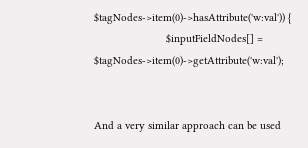$tagNodes->item(0)->hasAttribute('w:val')) {
                        $inputFieldNodes[] = $tagNodes->item(0)->getAttribute('w:val');


And a very similar approach can be used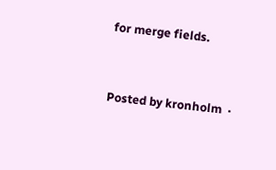for merge fields.


Posted by kronholm  ·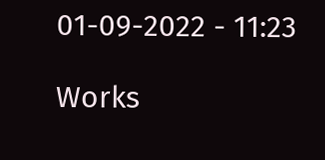01-09-2022 - 11:23

Works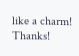like a charm! Thanks!